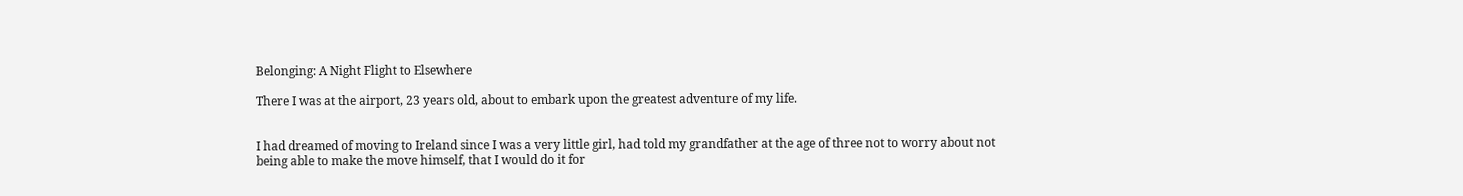Belonging: A Night Flight to Elsewhere

There I was at the airport, 23 years old, about to embark upon the greatest adventure of my life.


I had dreamed of moving to Ireland since I was a very little girl, had told my grandfather at the age of three not to worry about not being able to make the move himself, that I would do it for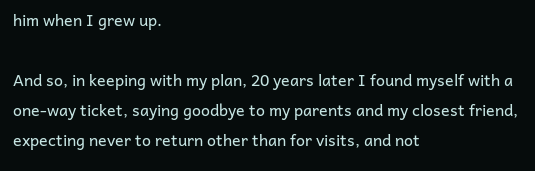him when I grew up.

And so, in keeping with my plan, 20 years later I found myself with a one-way ticket, saying goodbye to my parents and my closest friend, expecting never to return other than for visits, and not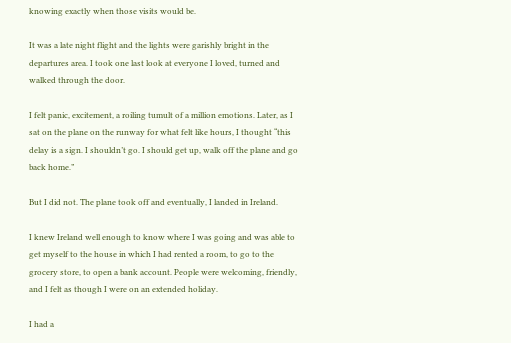knowing exactly when those visits would be.

It was a late night flight and the lights were garishly bright in the departures area. I took one last look at everyone I loved, turned and walked through the door.

I felt panic, excitement, a roiling tumult of a million emotions. Later, as I sat on the plane on the runway for what felt like hours, I thought “this delay is a sign. I shouldn’t go. I should get up, walk off the plane and go back home.”

But I did not. The plane took off and eventually, I landed in Ireland.

I knew Ireland well enough to know where I was going and was able to get myself to the house in which I had rented a room, to go to the grocery store, to open a bank account. People were welcoming, friendly, and I felt as though I were on an extended holiday.

I had a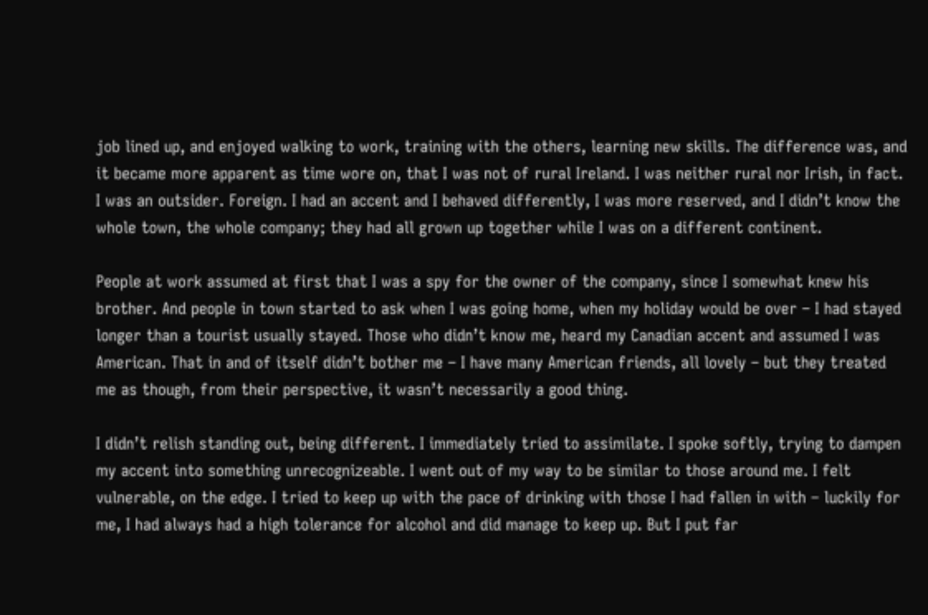job lined up, and enjoyed walking to work, training with the others, learning new skills. The difference was, and it became more apparent as time wore on, that I was not of rural Ireland. I was neither rural nor Irish, in fact. I was an outsider. Foreign. I had an accent and I behaved differently, I was more reserved, and I didn’t know the whole town, the whole company; they had all grown up together while I was on a different continent.

People at work assumed at first that I was a spy for the owner of the company, since I somewhat knew his brother. And people in town started to ask when I was going home, when my holiday would be over – I had stayed longer than a tourist usually stayed. Those who didn’t know me, heard my Canadian accent and assumed I was American. That in and of itself didn’t bother me – I have many American friends, all lovely – but they treated me as though, from their perspective, it wasn’t necessarily a good thing.

I didn’t relish standing out, being different. I immediately tried to assimilate. I spoke softly, trying to dampen my accent into something unrecognizeable. I went out of my way to be similar to those around me. I felt vulnerable, on the edge. I tried to keep up with the pace of drinking with those I had fallen in with – luckily for me, I had always had a high tolerance for alcohol and did manage to keep up. But I put far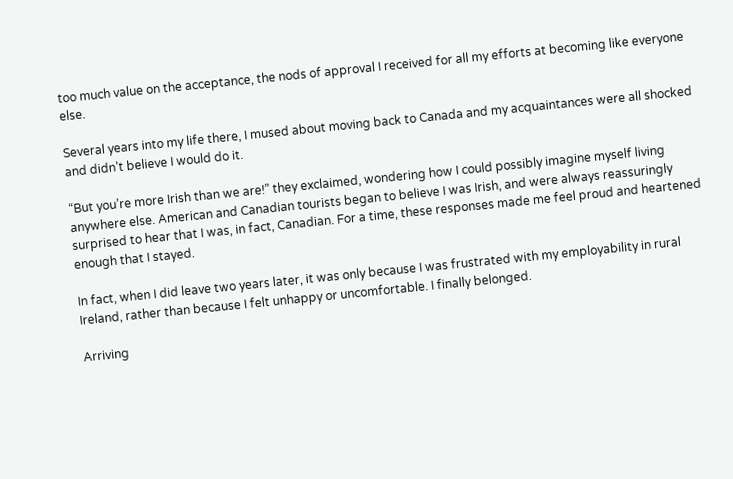too much value on the acceptance, the nods of approval I received for all my efforts at becoming like everyone else.

Several years into my life there, I mused about moving back to Canada and my acquaintances were all shocked and didn’t believe I would do it.

“But you’re more Irish than we are!” they exclaimed, wondering how I could possibly imagine myself living anywhere else. American and Canadian tourists began to believe I was Irish, and were always reassuringly surprised to hear that I was, in fact, Canadian. For a time, these responses made me feel proud and heartened enough that I stayed.

In fact, when I did leave two years later, it was only because I was frustrated with my employability in rural Ireland, rather than because I felt unhappy or uncomfortable. I finally belonged.

Arriving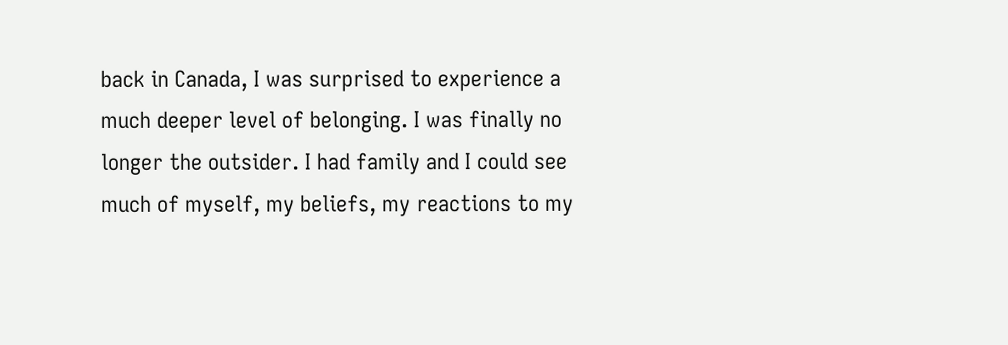back in Canada, I was surprised to experience a much deeper level of belonging. I was finally no longer the outsider. I had family and I could see much of myself, my beliefs, my reactions to my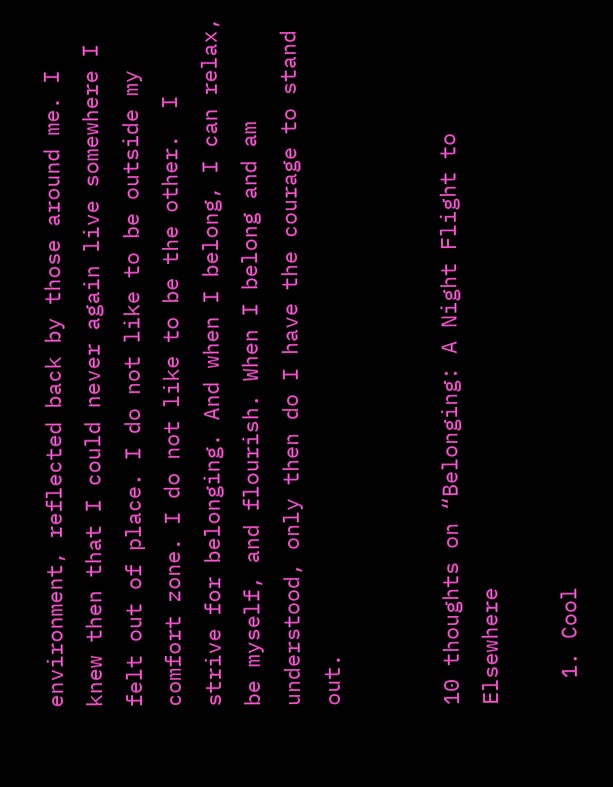environment, reflected back by those around me. I knew then that I could never again live somewhere I felt out of place. I do not like to be outside my comfort zone. I do not like to be the other.  I strive for belonging. And when I belong, I can relax, be myself, and flourish. When I belong and am understood, only then do I have the courage to stand out.


10 thoughts on “Belonging: A Night Flight to Elsewhere

  1. Cool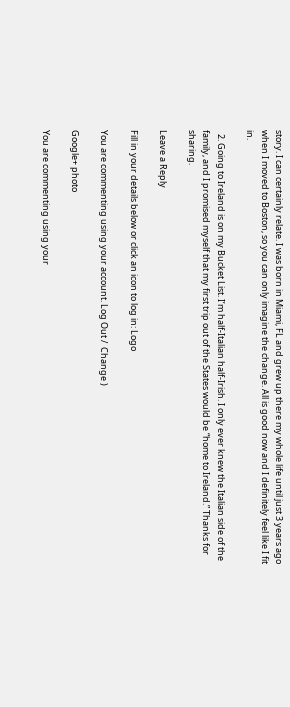story. I can certainly relate. I was born in Miami, FL and grew up there my whole life until just 3 years ago when I moved to Boston, so you can only imagine the change. All is good now and I definitely feel like I fit in.

  2. Going to Ireland is on my Bucket List. I’m half-Italian half-Irish. I only ever knew the Italian side of the family, and I promised myself that my first trip out of the States would be “home to Ireland.” Thanks for sharing.

Leave a Reply

Fill in your details below or click an icon to log in: Logo

You are commenting using your account. Log Out /  Change )

Google+ photo

You are commenting using your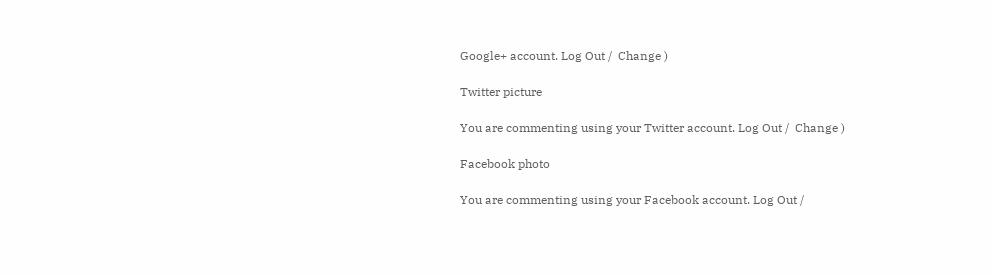Google+ account. Log Out /  Change )

Twitter picture

You are commenting using your Twitter account. Log Out /  Change )

Facebook photo

You are commenting using your Facebook account. Log Out /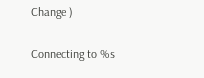Change )


Connecting to %s